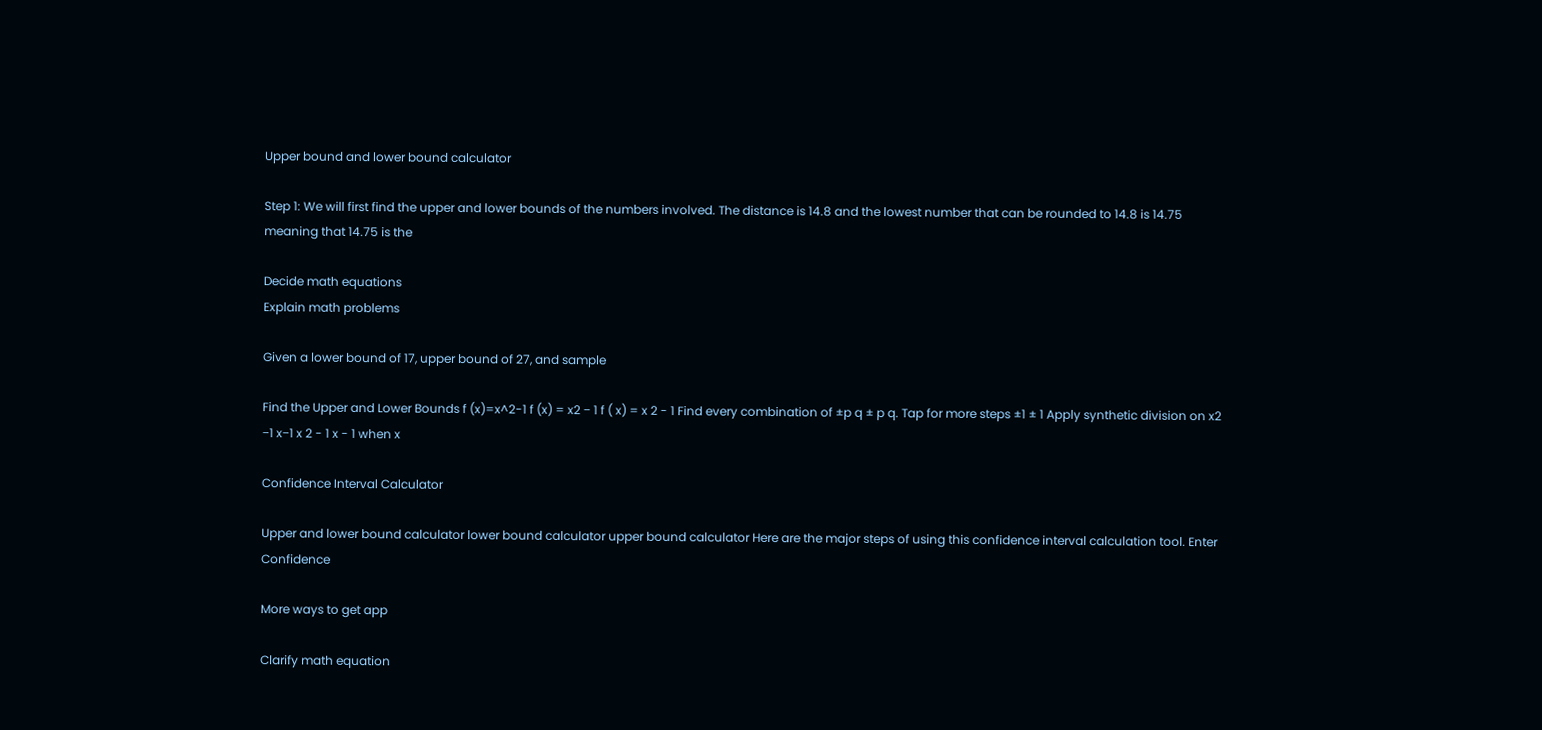Upper bound and lower bound calculator

Step 1: We will first find the upper and lower bounds of the numbers involved. The distance is 14.8 and the lowest number that can be rounded to 14.8 is 14.75 meaning that 14.75 is the

Decide math equations
Explain math problems

Given a lower bound of 17, upper bound of 27, and sample

Find the Upper and Lower Bounds f (x)=x^2-1 f (x) = x2 − 1 f ( x) = x 2 - 1 Find every combination of ±p q ± p q. Tap for more steps ±1 ± 1 Apply synthetic division on x2 −1 x−1 x 2 - 1 x - 1 when x

Confidence Interval Calculator

Upper and lower bound calculator lower bound calculator upper bound calculator Here are the major steps of using this confidence interval calculation tool. Enter Confidence

More ways to get app

Clarify math equation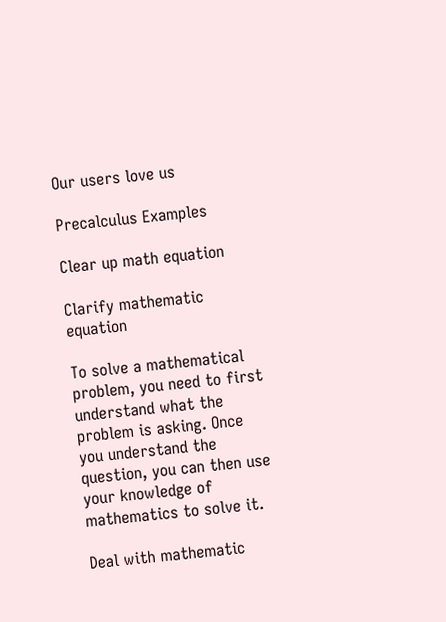Our users love us

Precalculus Examples

Clear up math equation

Clarify mathematic equation

To solve a mathematical problem, you need to first understand what the problem is asking. Once you understand the question, you can then use your knowledge of mathematics to solve it.

Deal with mathematic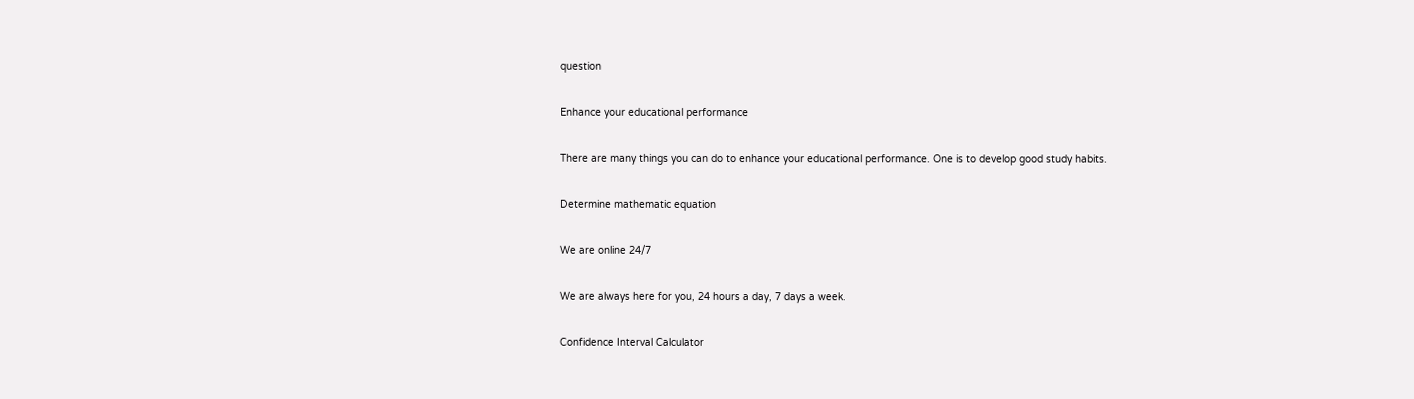question

Enhance your educational performance

There are many things you can do to enhance your educational performance. One is to develop good study habits.

Determine mathematic equation

We are online 24/7

We are always here for you, 24 hours a day, 7 days a week.

Confidence Interval Calculator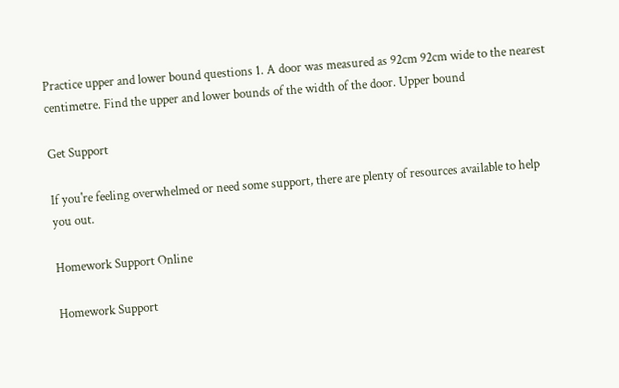Practice upper and lower bound questions 1. A door was measured as 92cm 92cm wide to the nearest centimetre. Find the upper and lower bounds of the width of the door. Upper bound

Get Support

If you're feeling overwhelmed or need some support, there are plenty of resources available to help you out.

Homework Support Online

Homework Support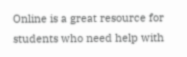Online is a great resource for students who need help with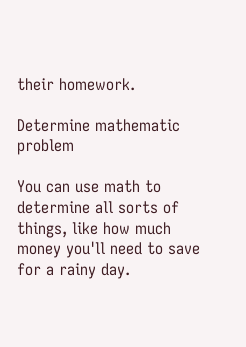their homework.

Determine mathematic problem

You can use math to determine all sorts of things, like how much money you'll need to save for a rainy day.